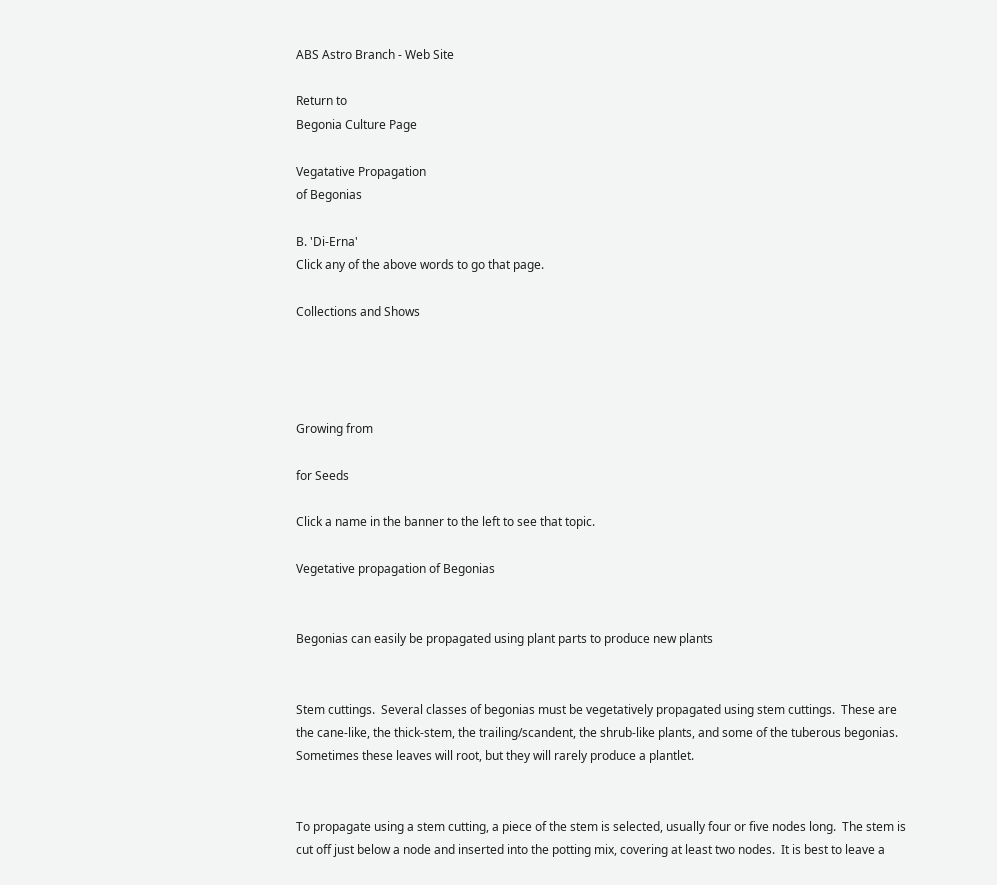ABS Astro Branch - Web Site

Return to
Begonia Culture Page

Vegatative Propagation
of Begonias

B. 'Di-Erna'
Click any of the above words to go that page.

Collections and Shows




Growing from

for Seeds

Click a name in the banner to the left to see that topic.

Vegetative propagation of Begonias


Begonias can easily be propagated using plant parts to produce new plants


Stem cuttings.  Several classes of begonias must be vegetatively propagated using stem cuttings.  These are the cane-like, the thick-stem, the trailing/scandent, the shrub-like plants, and some of the tuberous begonias.  Sometimes these leaves will root, but they will rarely produce a plantlet.


To propagate using a stem cutting, a piece of the stem is selected, usually four or five nodes long.  The stem is cut off just below a node and inserted into the potting mix, covering at least two nodes.  It is best to leave a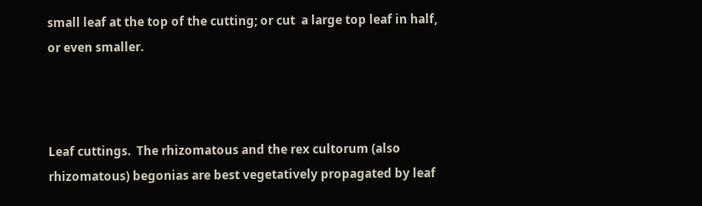small leaf at the top of the cutting; or cut  a large top leaf in half, or even smaller.



Leaf cuttings.  The rhizomatous and the rex cultorum (also rhizomatous) begonias are best vegetatively propagated by leaf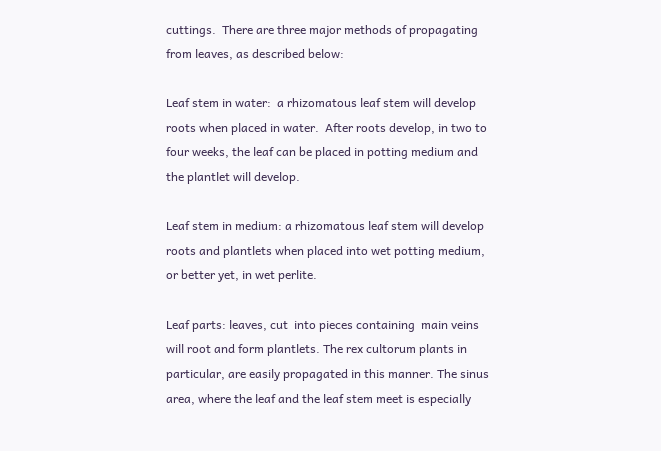cuttings.  There are three major methods of propagating from leaves, as described below:

Leaf stem in water:  a rhizomatous leaf stem will develop roots when placed in water.  After roots develop, in two to four weeks, the leaf can be placed in potting medium and the plantlet will develop.

Leaf stem in medium: a rhizomatous leaf stem will develop roots and plantlets when placed into wet potting medium, or better yet, in wet perlite.

Leaf parts: leaves, cut  into pieces containing  main veins will root and form plantlets. The rex cultorum plants in particular, are easily propagated in this manner. The sinus area, where the leaf and the leaf stem meet is especially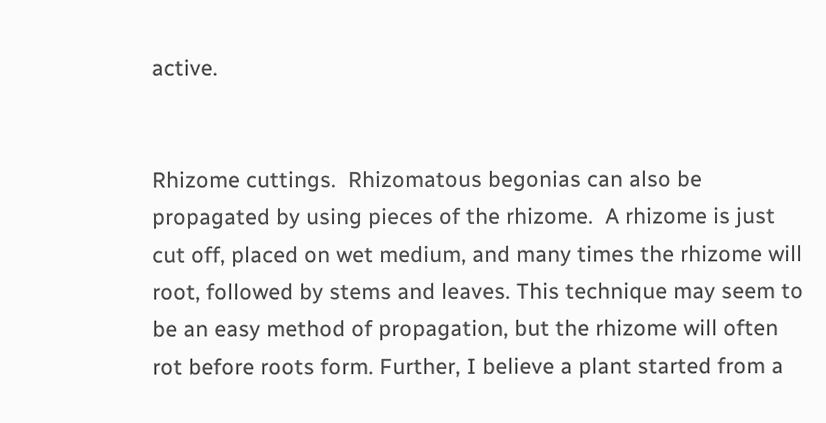active.


Rhizome cuttings.  Rhizomatous begonias can also be propagated by using pieces of the rhizome.  A rhizome is just cut off, placed on wet medium, and many times the rhizome will root, followed by stems and leaves. This technique may seem to be an easy method of propagation, but the rhizome will often rot before roots form. Further, I believe a plant started from a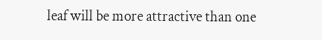leaf will be more attractive than one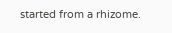started from a rhizome.